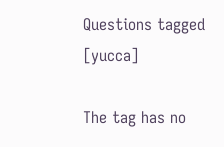Questions tagged [yucca]

The tag has no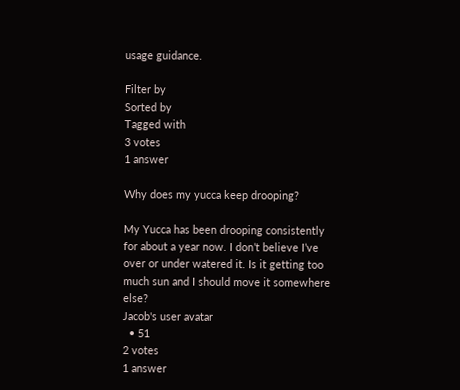usage guidance.

Filter by
Sorted by
Tagged with
3 votes
1 answer

Why does my yucca keep drooping?

My Yucca has been drooping consistently for about a year now. I don’t believe I’ve over or under watered it. Is it getting too much sun and I should move it somewhere else?
Jacob's user avatar
  • 51
2 votes
1 answer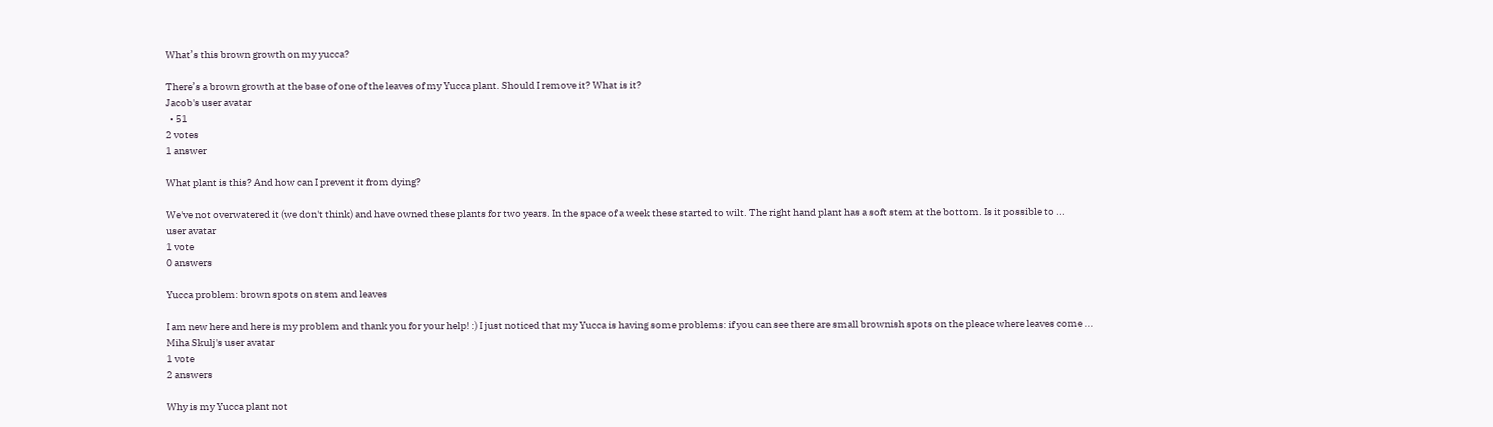What’s this brown growth on my yucca?

There’s a brown growth at the base of one of the leaves of my Yucca plant. Should I remove it? What is it?
Jacob's user avatar
  • 51
2 votes
1 answer

What plant is this? And how can I prevent it from dying?

We've not overwatered it (we don't think) and have owned these plants for two years. In the space of a week these started to wilt. The right hand plant has a soft stem at the bottom. Is it possible to ...
user avatar
1 vote
0 answers

Yucca problem: brown spots on stem and leaves

I am new here and here is my problem and thank you for your help! :) I just noticed that my Yucca is having some problems: if you can see there are small brownish spots on the pleace where leaves come ...
Miha Skulj's user avatar
1 vote
2 answers

Why is my Yucca plant not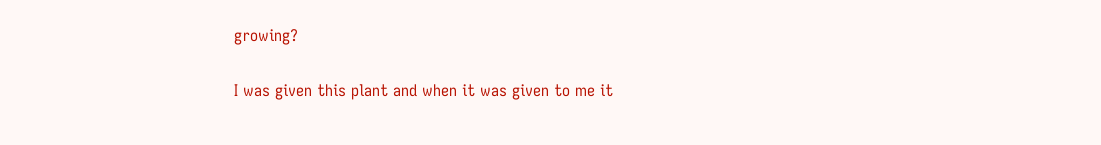growing?

I was given this plant and when it was given to me it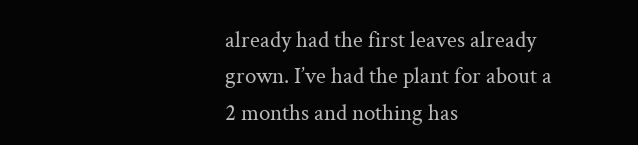already had the first leaves already grown. I’ve had the plant for about a 2 months and nothing has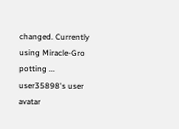changed. Currently using Miracle-Gro potting ...
user35898's user avatar